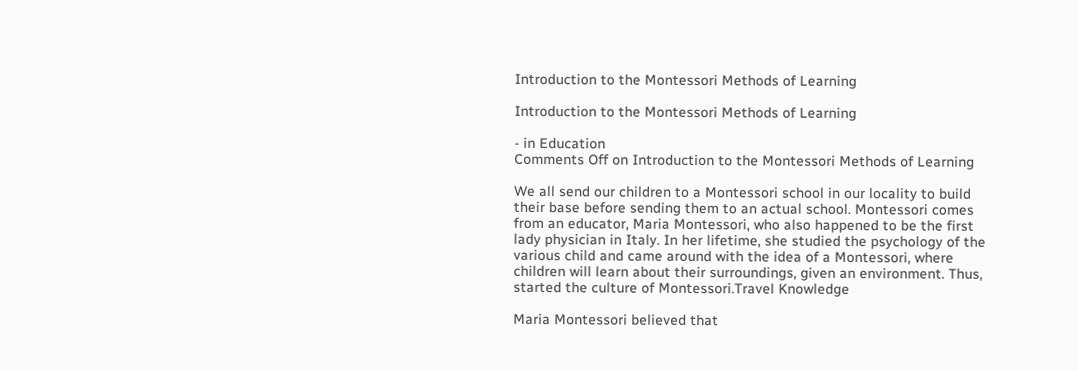Introduction to the Montessori Methods of Learning

Introduction to the Montessori Methods of Learning

- in Education
Comments Off on Introduction to the Montessori Methods of Learning

We all send our children to a Montessori school in our locality to build their base before sending them to an actual school. Montessori comes from an educator, Maria Montessori, who also happened to be the first lady physician in Italy. In her lifetime, she studied the psychology of the various child and came around with the idea of a Montessori, where children will learn about their surroundings, given an environment. Thus, started the culture of Montessori.Travel Knowledge

Maria Montessori believed that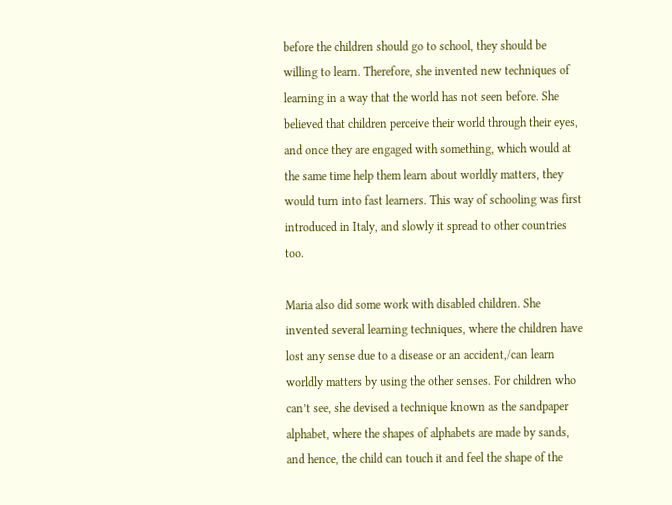before the children should go to school, they should be willing to learn. Therefore, she invented new techniques of learning in a way that the world has not seen before. She believed that children perceive their world through their eyes, and once they are engaged with something, which would at the same time help them learn about worldly matters, they would turn into fast learners. This way of schooling was first introduced in Italy, and slowly it spread to other countries too.

Maria also did some work with disabled children. She invented several learning techniques, where the children have lost any sense due to a disease or an accident,/can learn worldly matters by using the other senses. For children who can’t see, she devised a technique known as the sandpaper alphabet, where the shapes of alphabets are made by sands, and hence, the child can touch it and feel the shape of the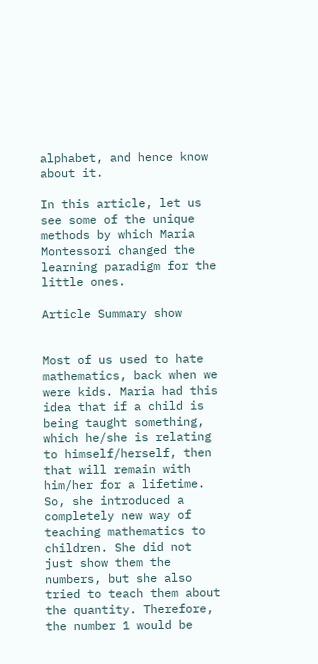alphabet, and hence know about it.

In this article, let us see some of the unique methods by which Maria Montessori changed the learning paradigm for the little ones.

Article Summary show


Most of us used to hate mathematics, back when we were kids. Maria had this idea that if a child is being taught something, which he/she is relating to himself/herself, then that will remain with him/her for a lifetime. So, she introduced a completely new way of teaching mathematics to children. She did not just show them the numbers, but she also tried to teach them about the quantity. Therefore, the number 1 would be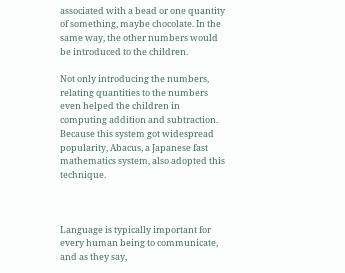associated with a bead or one quantity of something, maybe chocolate. In the same way, the other numbers would be introduced to the children.

Not only introducing the numbers, relating quantities to the numbers even helped the children in computing addition and subtraction. Because this system got widespread popularity, Abacus, a Japanese fast mathematics system, also adopted this technique.



Language is typically important for every human being to communicate, and as they say,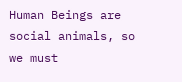Human Beings are social animals, so we must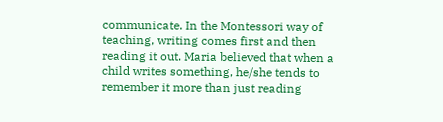communicate. In the Montessori way of teaching, writing comes first and then reading it out. Maria believed that when a child writes something, he/she tends to remember it more than just reading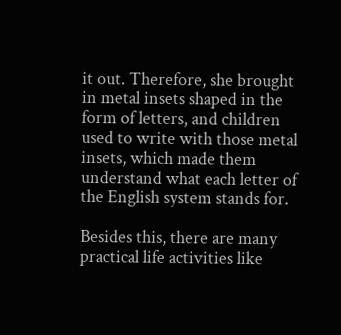it out. Therefore, she brought in metal insets shaped in the form of letters, and children used to write with those metal insets, which made them understand what each letter of the English system stands for.

Besides this, there are many practical life activities like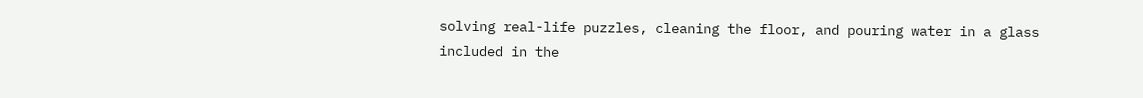solving real-life puzzles, cleaning the floor, and pouring water in a glass included in the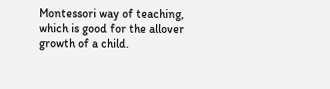Montessori way of teaching, which is good for the allover growth of a child.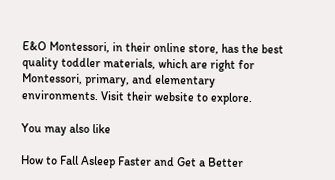E&O Montessori, in their online store, has the best quality toddler materials, which are right for Montessori, primary, and elementary environments. Visit their website to explore.

You may also like

How to Fall Asleep Faster and Get a Better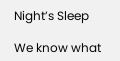Night’s Sleep

We know what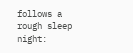follows a rough sleep night: